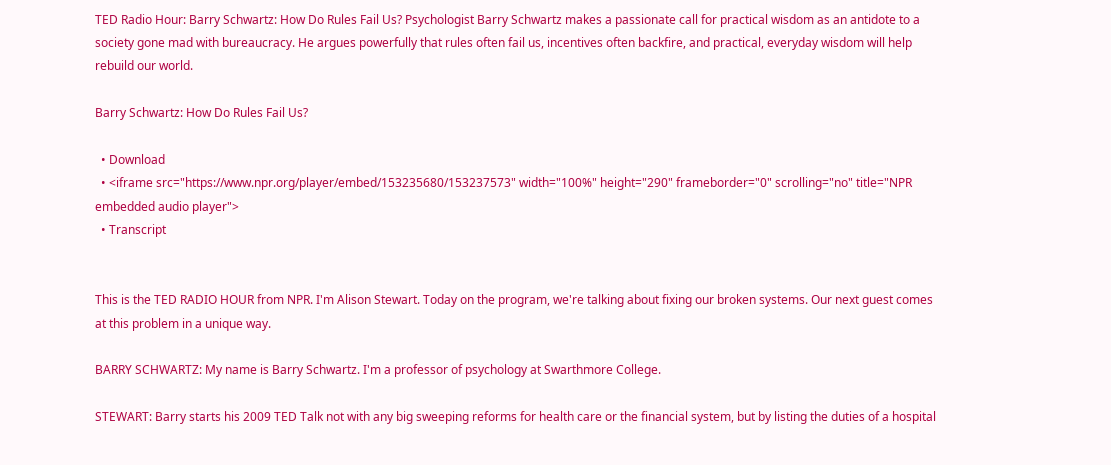TED Radio Hour: Barry Schwartz: How Do Rules Fail Us? Psychologist Barry Schwartz makes a passionate call for practical wisdom as an antidote to a society gone mad with bureaucracy. He argues powerfully that rules often fail us, incentives often backfire, and practical, everyday wisdom will help rebuild our world.

Barry Schwartz: How Do Rules Fail Us?

  • Download
  • <iframe src="https://www.npr.org/player/embed/153235680/153237573" width="100%" height="290" frameborder="0" scrolling="no" title="NPR embedded audio player">
  • Transcript


This is the TED RADIO HOUR from NPR. I'm Alison Stewart. Today on the program, we're talking about fixing our broken systems. Our next guest comes at this problem in a unique way.

BARRY SCHWARTZ: My name is Barry Schwartz. I'm a professor of psychology at Swarthmore College.

STEWART: Barry starts his 2009 TED Talk not with any big sweeping reforms for health care or the financial system, but by listing the duties of a hospital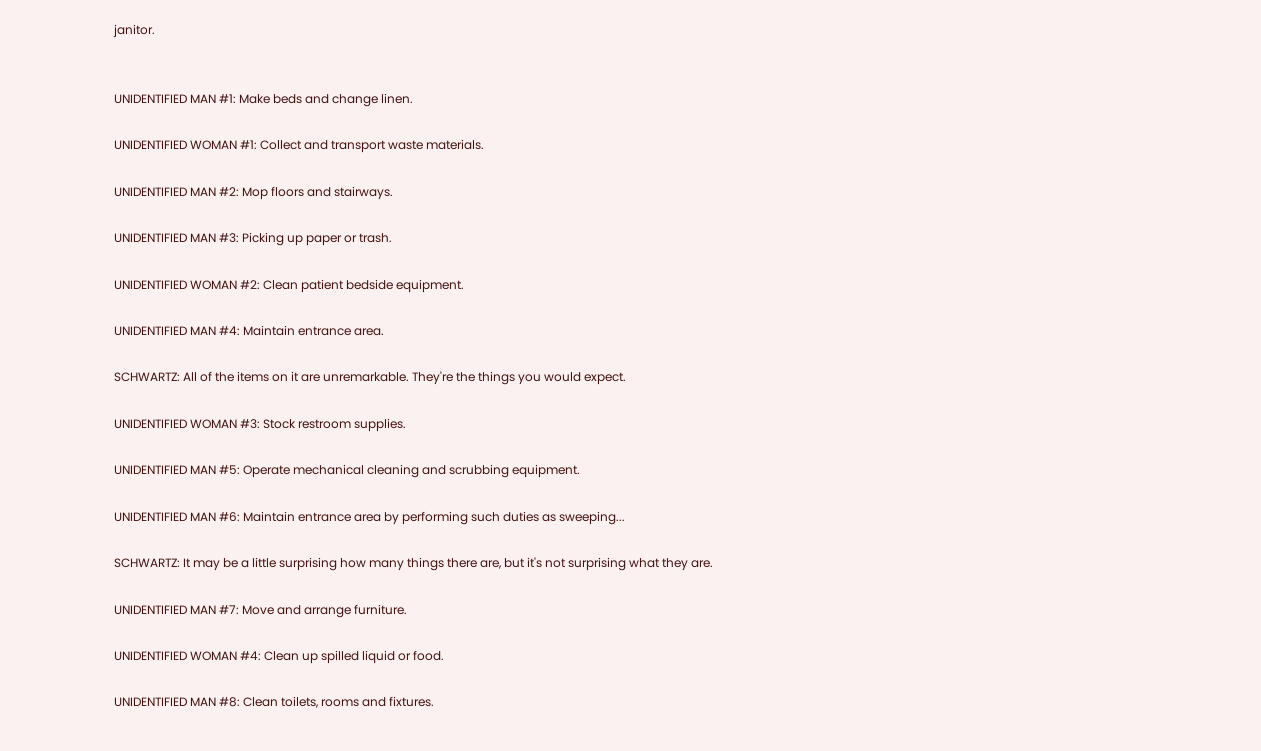janitor.


UNIDENTIFIED MAN #1: Make beds and change linen.

UNIDENTIFIED WOMAN #1: Collect and transport waste materials.

UNIDENTIFIED MAN #2: Mop floors and stairways.

UNIDENTIFIED MAN #3: Picking up paper or trash.

UNIDENTIFIED WOMAN #2: Clean patient bedside equipment.

UNIDENTIFIED MAN #4: Maintain entrance area.

SCHWARTZ: All of the items on it are unremarkable. They're the things you would expect.

UNIDENTIFIED WOMAN #3: Stock restroom supplies.

UNIDENTIFIED MAN #5: Operate mechanical cleaning and scrubbing equipment.

UNIDENTIFIED MAN #6: Maintain entrance area by performing such duties as sweeping...

SCHWARTZ: It may be a little surprising how many things there are, but it's not surprising what they are.

UNIDENTIFIED MAN #7: Move and arrange furniture.

UNIDENTIFIED WOMAN #4: Clean up spilled liquid or food.

UNIDENTIFIED MAN #8: Clean toilets, rooms and fixtures.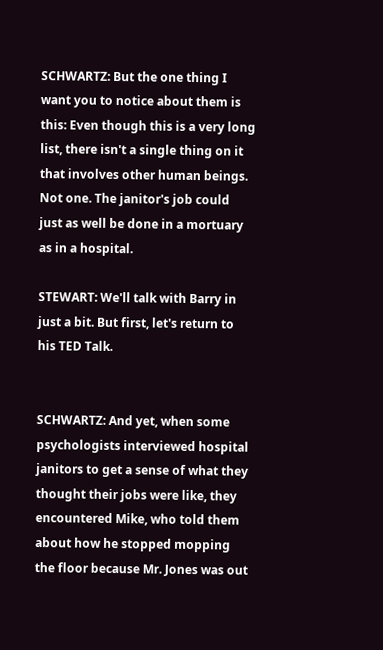SCHWARTZ: But the one thing I want you to notice about them is this: Even though this is a very long list, there isn't a single thing on it that involves other human beings. Not one. The janitor's job could just as well be done in a mortuary as in a hospital.

STEWART: We'll talk with Barry in just a bit. But first, let's return to his TED Talk.


SCHWARTZ: And yet, when some psychologists interviewed hospital janitors to get a sense of what they thought their jobs were like, they encountered Mike, who told them about how he stopped mopping the floor because Mr. Jones was out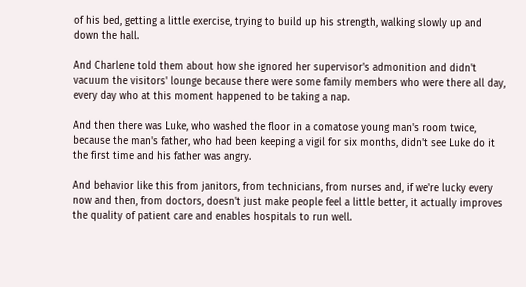of his bed, getting a little exercise, trying to build up his strength, walking slowly up and down the hall.

And Charlene told them about how she ignored her supervisor's admonition and didn't vacuum the visitors' lounge because there were some family members who were there all day, every day who at this moment happened to be taking a nap.

And then there was Luke, who washed the floor in a comatose young man's room twice, because the man's father, who had been keeping a vigil for six months, didn't see Luke do it the first time and his father was angry.

And behavior like this from janitors, from technicians, from nurses and, if we're lucky every now and then, from doctors, doesn't just make people feel a little better, it actually improves the quality of patient care and enables hospitals to run well.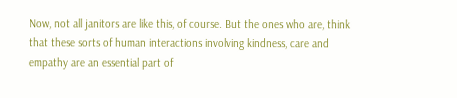Now, not all janitors are like this, of course. But the ones who are, think that these sorts of human interactions involving kindness, care and empathy are an essential part of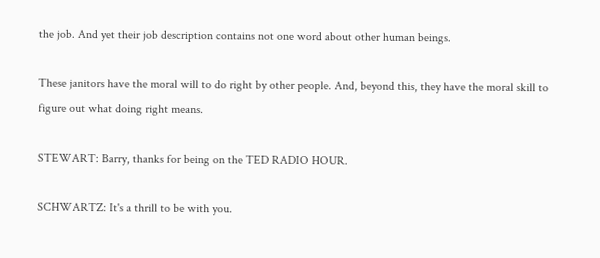the job. And yet their job description contains not one word about other human beings.

These janitors have the moral will to do right by other people. And, beyond this, they have the moral skill to figure out what doing right means.

STEWART: Barry, thanks for being on the TED RADIO HOUR.

SCHWARTZ: It's a thrill to be with you.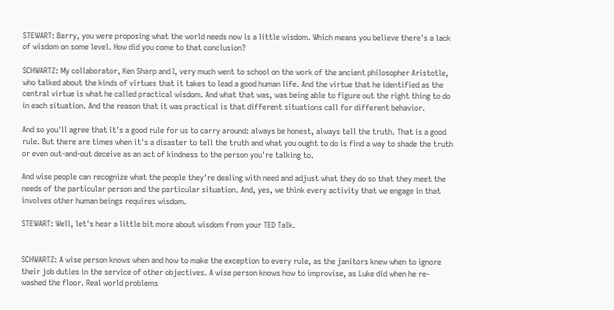STEWART: Barry, you were proposing what the world needs now is a little wisdom. Which means you believe there's a lack of wisdom on some level. How did you come to that conclusion?

SCHWARTZ: My collaborator, Ken Sharp and I, very much went to school on the work of the ancient philosopher Aristotle, who talked about the kinds of virtues that it takes to lead a good human life. And the virtue that he identified as the central virtue is what he called practical wisdom. And what that was, was being able to figure out the right thing to do in each situation. And the reason that it was practical is that different situations call for different behavior.

And so you'll agree that it's a good rule for us to carry around: always be honest, always tell the truth. That is a good rule. But there are times when it's a disaster to tell the truth and what you ought to do is find a way to shade the truth or even out-and-out deceive as an act of kindness to the person you're talking to.

And wise people can recognize what the people they're dealing with need and adjust what they do so that they meet the needs of the particular person and the particular situation. And, yes, we think every activity that we engage in that involves other human beings requires wisdom.

STEWART: Well, let's hear a little bit more about wisdom from your TED Talk.


SCHWARTZ: A wise person knows when and how to make the exception to every rule, as the janitors knew when to ignore their job duties in the service of other objectives. A wise person knows how to improvise, as Luke did when he re-washed the floor. Real world problems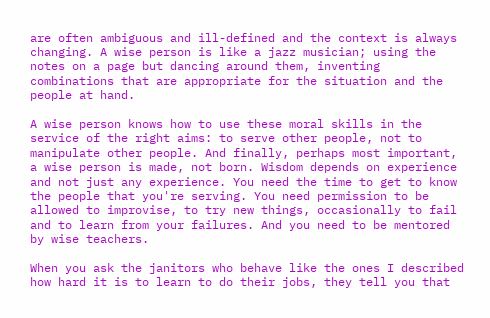are often ambiguous and ill-defined and the context is always changing. A wise person is like a jazz musician; using the notes on a page but dancing around them, inventing combinations that are appropriate for the situation and the people at hand.

A wise person knows how to use these moral skills in the service of the right aims: to serve other people, not to manipulate other people. And finally, perhaps most important, a wise person is made, not born. Wisdom depends on experience and not just any experience. You need the time to get to know the people that you're serving. You need permission to be allowed to improvise, to try new things, occasionally to fail and to learn from your failures. And you need to be mentored by wise teachers.

When you ask the janitors who behave like the ones I described how hard it is to learn to do their jobs, they tell you that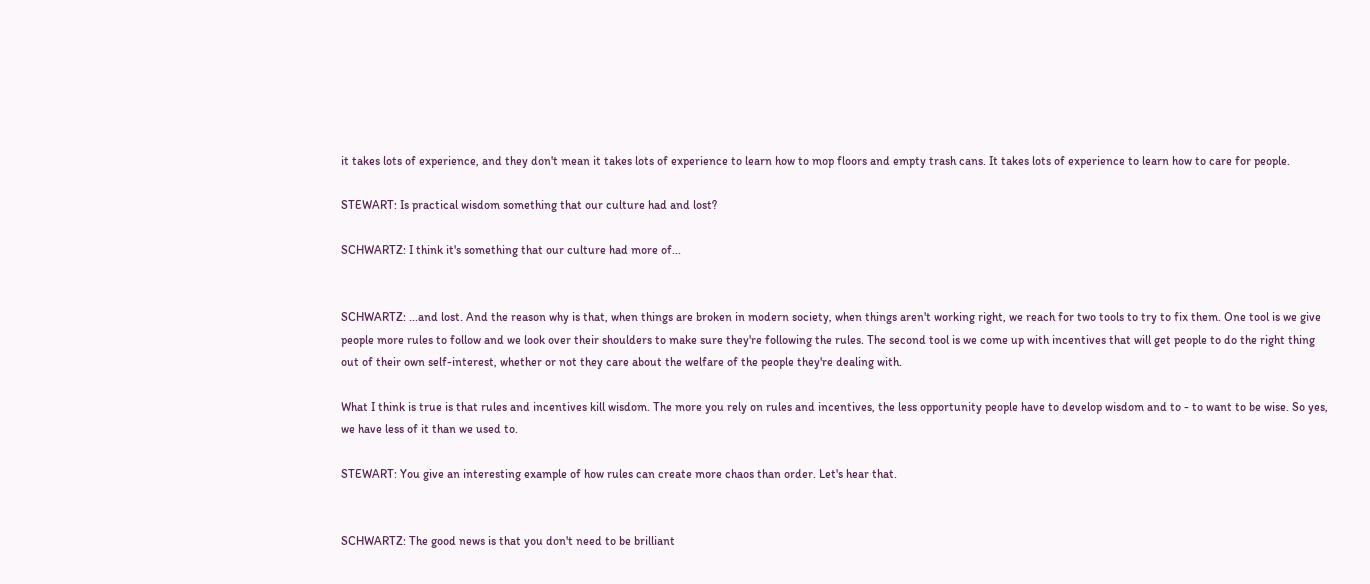it takes lots of experience, and they don't mean it takes lots of experience to learn how to mop floors and empty trash cans. It takes lots of experience to learn how to care for people.

STEWART: Is practical wisdom something that our culture had and lost?

SCHWARTZ: I think it's something that our culture had more of...


SCHWARTZ: ...and lost. And the reason why is that, when things are broken in modern society, when things aren't working right, we reach for two tools to try to fix them. One tool is we give people more rules to follow and we look over their shoulders to make sure they're following the rules. The second tool is we come up with incentives that will get people to do the right thing out of their own self-interest, whether or not they care about the welfare of the people they're dealing with.

What I think is true is that rules and incentives kill wisdom. The more you rely on rules and incentives, the less opportunity people have to develop wisdom and to - to want to be wise. So yes, we have less of it than we used to.

STEWART: You give an interesting example of how rules can create more chaos than order. Let's hear that.


SCHWARTZ: The good news is that you don't need to be brilliant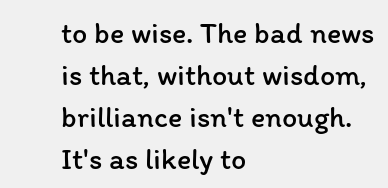to be wise. The bad news is that, without wisdom, brilliance isn't enough. It's as likely to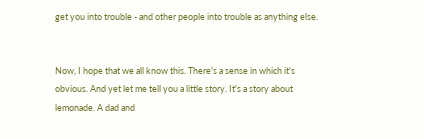get you into trouble - and other people into trouble as anything else.


Now, I hope that we all know this. There's a sense in which it's obvious. And yet let me tell you a little story. It's a story about lemonade. A dad and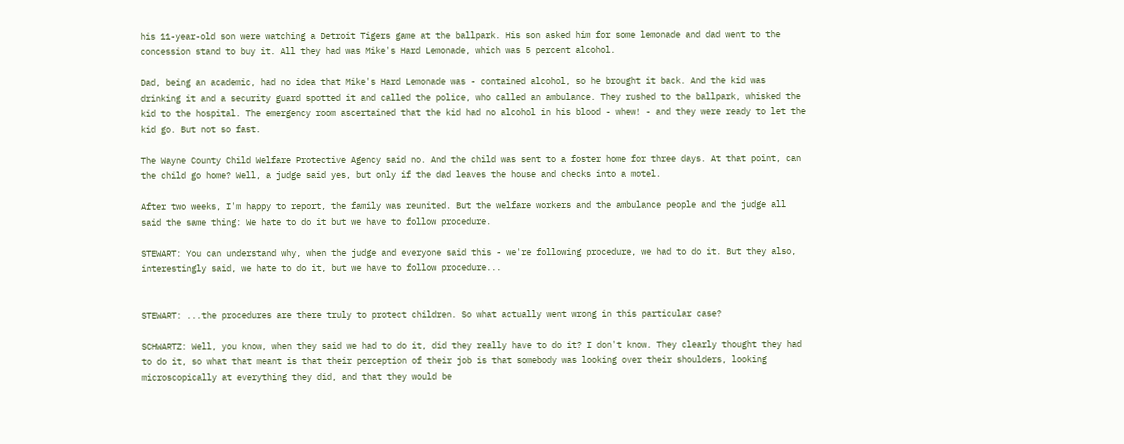his 11-year-old son were watching a Detroit Tigers game at the ballpark. His son asked him for some lemonade and dad went to the concession stand to buy it. All they had was Mike's Hard Lemonade, which was 5 percent alcohol.

Dad, being an academic, had no idea that Mike's Hard Lemonade was - contained alcohol, so he brought it back. And the kid was drinking it and a security guard spotted it and called the police, who called an ambulance. They rushed to the ballpark, whisked the kid to the hospital. The emergency room ascertained that the kid had no alcohol in his blood - whew! - and they were ready to let the kid go. But not so fast.

The Wayne County Child Welfare Protective Agency said no. And the child was sent to a foster home for three days. At that point, can the child go home? Well, a judge said yes, but only if the dad leaves the house and checks into a motel.

After two weeks, I'm happy to report, the family was reunited. But the welfare workers and the ambulance people and the judge all said the same thing: We hate to do it but we have to follow procedure.

STEWART: You can understand why, when the judge and everyone said this - we're following procedure, we had to do it. But they also, interestingly said, we hate to do it, but we have to follow procedure...


STEWART: ...the procedures are there truly to protect children. So what actually went wrong in this particular case?

SCHWARTZ: Well, you know, when they said we had to do it, did they really have to do it? I don't know. They clearly thought they had to do it, so what that meant is that their perception of their job is that somebody was looking over their shoulders, looking microscopically at everything they did, and that they would be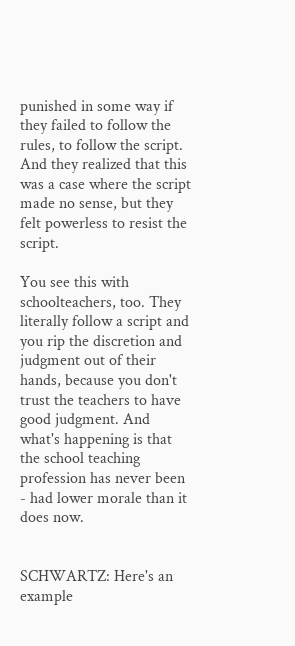punished in some way if they failed to follow the rules, to follow the script. And they realized that this was a case where the script made no sense, but they felt powerless to resist the script.

You see this with schoolteachers, too. They literally follow a script and you rip the discretion and judgment out of their hands, because you don't trust the teachers to have good judgment. And what's happening is that the school teaching profession has never been - had lower morale than it does now.


SCHWARTZ: Here's an example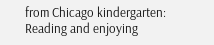from Chicago kindergarten: Reading and enjoying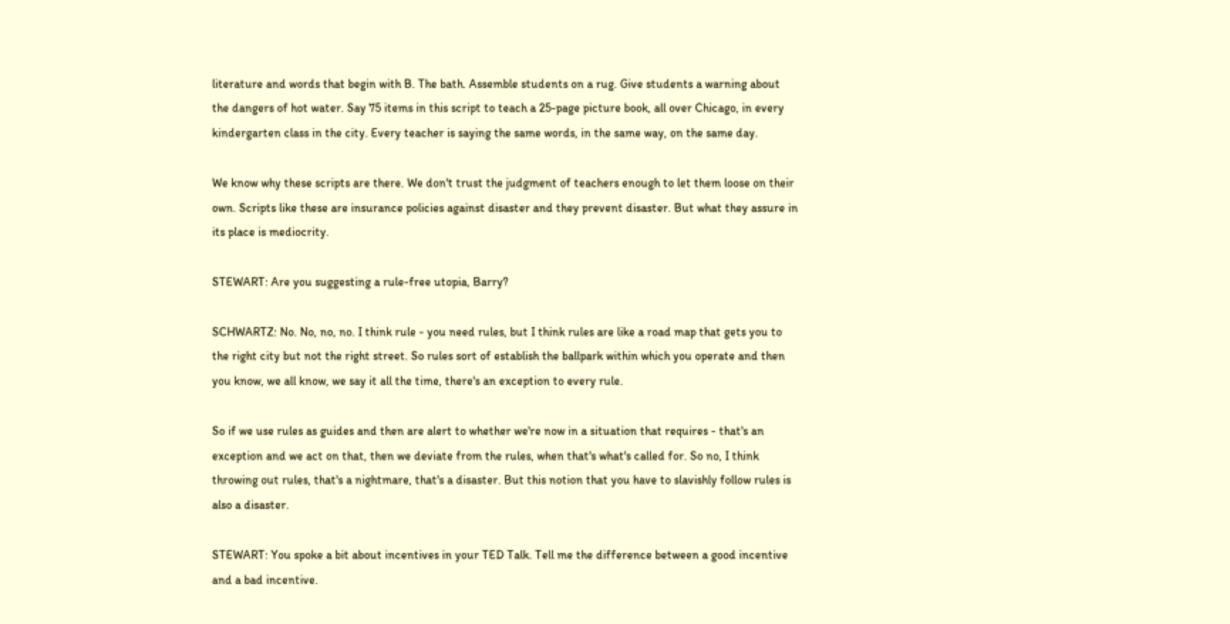literature and words that begin with B. The bath. Assemble students on a rug. Give students a warning about the dangers of hot water. Say 75 items in this script to teach a 25-page picture book, all over Chicago, in every kindergarten class in the city. Every teacher is saying the same words, in the same way, on the same day.

We know why these scripts are there. We don't trust the judgment of teachers enough to let them loose on their own. Scripts like these are insurance policies against disaster and they prevent disaster. But what they assure in its place is mediocrity.

STEWART: Are you suggesting a rule-free utopia, Barry?

SCHWARTZ: No. No, no, no. I think rule - you need rules, but I think rules are like a road map that gets you to the right city but not the right street. So rules sort of establish the ballpark within which you operate and then you know, we all know, we say it all the time, there's an exception to every rule.

So if we use rules as guides and then are alert to whether we're now in a situation that requires - that's an exception and we act on that, then we deviate from the rules, when that's what's called for. So no, I think throwing out rules, that's a nightmare, that's a disaster. But this notion that you have to slavishly follow rules is also a disaster.

STEWART: You spoke a bit about incentives in your TED Talk. Tell me the difference between a good incentive and a bad incentive.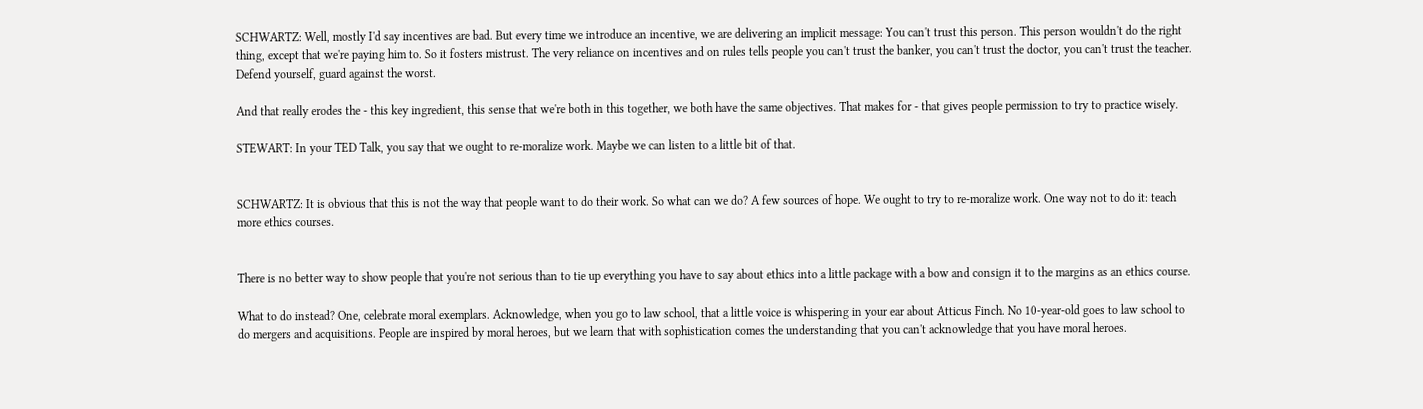SCHWARTZ: Well, mostly I'd say incentives are bad. But every time we introduce an incentive, we are delivering an implicit message: You can't trust this person. This person wouldn't do the right thing, except that we're paying him to. So it fosters mistrust. The very reliance on incentives and on rules tells people you can't trust the banker, you can't trust the doctor, you can't trust the teacher. Defend yourself, guard against the worst.

And that really erodes the - this key ingredient, this sense that we're both in this together, we both have the same objectives. That makes for - that gives people permission to try to practice wisely.

STEWART: In your TED Talk, you say that we ought to re-moralize work. Maybe we can listen to a little bit of that.


SCHWARTZ: It is obvious that this is not the way that people want to do their work. So what can we do? A few sources of hope. We ought to try to re-moralize work. One way not to do it: teach more ethics courses.


There is no better way to show people that you're not serious than to tie up everything you have to say about ethics into a little package with a bow and consign it to the margins as an ethics course.

What to do instead? One, celebrate moral exemplars. Acknowledge, when you go to law school, that a little voice is whispering in your ear about Atticus Finch. No 10-year-old goes to law school to do mergers and acquisitions. People are inspired by moral heroes, but we learn that with sophistication comes the understanding that you can't acknowledge that you have moral heroes.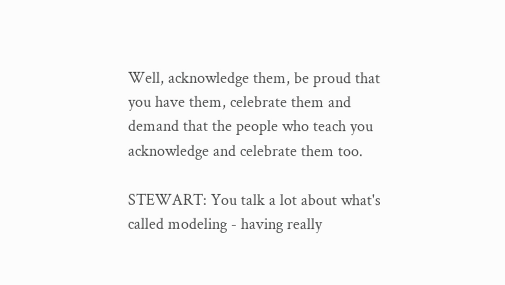Well, acknowledge them, be proud that you have them, celebrate them and demand that the people who teach you acknowledge and celebrate them too.

STEWART: You talk a lot about what's called modeling - having really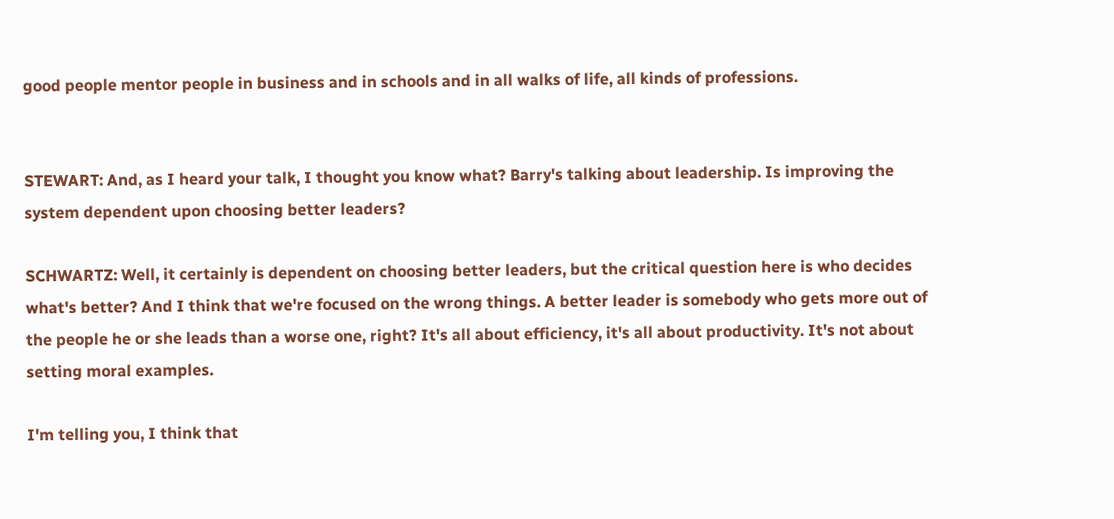good people mentor people in business and in schools and in all walks of life, all kinds of professions.


STEWART: And, as I heard your talk, I thought you know what? Barry's talking about leadership. Is improving the system dependent upon choosing better leaders?

SCHWARTZ: Well, it certainly is dependent on choosing better leaders, but the critical question here is who decides what's better? And I think that we're focused on the wrong things. A better leader is somebody who gets more out of the people he or she leads than a worse one, right? It's all about efficiency, it's all about productivity. It's not about setting moral examples.

I'm telling you, I think that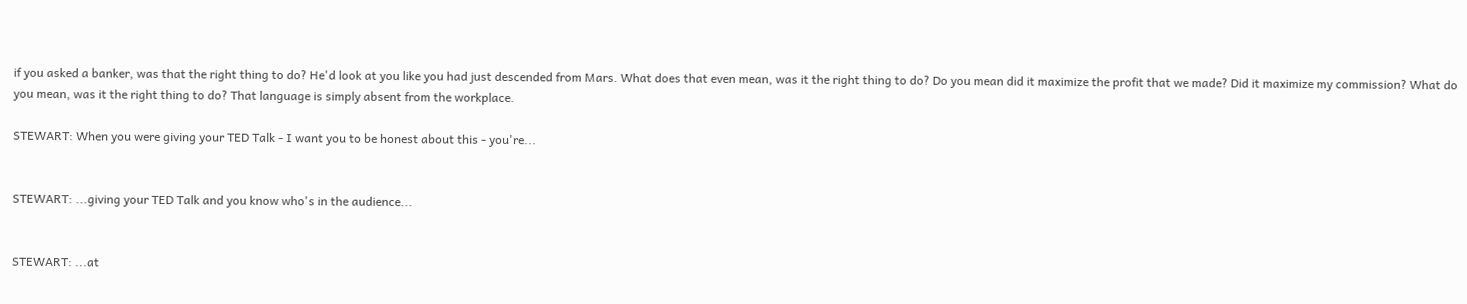if you asked a banker, was that the right thing to do? He'd look at you like you had just descended from Mars. What does that even mean, was it the right thing to do? Do you mean did it maximize the profit that we made? Did it maximize my commission? What do you mean, was it the right thing to do? That language is simply absent from the workplace.

STEWART: When you were giving your TED Talk - I want you to be honest about this - you're...


STEWART: ...giving your TED Talk and you know who's in the audience...


STEWART: ...at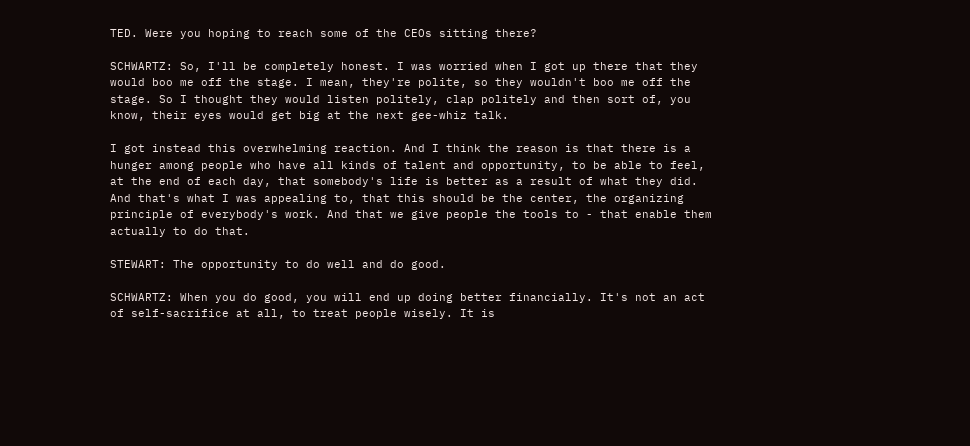TED. Were you hoping to reach some of the CEOs sitting there?

SCHWARTZ: So, I'll be completely honest. I was worried when I got up there that they would boo me off the stage. I mean, they're polite, so they wouldn't boo me off the stage. So I thought they would listen politely, clap politely and then sort of, you know, their eyes would get big at the next gee-whiz talk.

I got instead this overwhelming reaction. And I think the reason is that there is a hunger among people who have all kinds of talent and opportunity, to be able to feel, at the end of each day, that somebody's life is better as a result of what they did. And that's what I was appealing to, that this should be the center, the organizing principle of everybody's work. And that we give people the tools to - that enable them actually to do that.

STEWART: The opportunity to do well and do good.

SCHWARTZ: When you do good, you will end up doing better financially. It's not an act of self-sacrifice at all, to treat people wisely. It is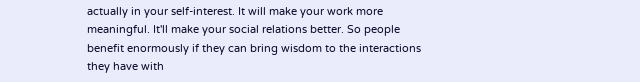actually in your self-interest. It will make your work more meaningful. It'll make your social relations better. So people benefit enormously if they can bring wisdom to the interactions they have with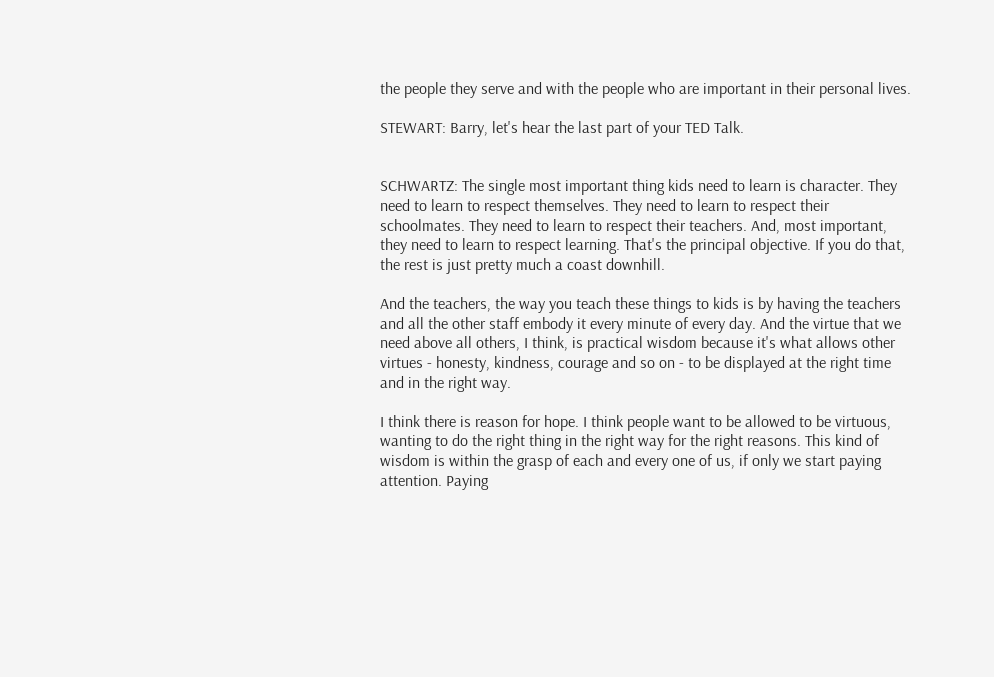the people they serve and with the people who are important in their personal lives.

STEWART: Barry, let's hear the last part of your TED Talk.


SCHWARTZ: The single most important thing kids need to learn is character. They need to learn to respect themselves. They need to learn to respect their schoolmates. They need to learn to respect their teachers. And, most important, they need to learn to respect learning. That's the principal objective. If you do that, the rest is just pretty much a coast downhill.

And the teachers, the way you teach these things to kids is by having the teachers and all the other staff embody it every minute of every day. And the virtue that we need above all others, I think, is practical wisdom because it's what allows other virtues - honesty, kindness, courage and so on - to be displayed at the right time and in the right way.

I think there is reason for hope. I think people want to be allowed to be virtuous, wanting to do the right thing in the right way for the right reasons. This kind of wisdom is within the grasp of each and every one of us, if only we start paying attention. Paying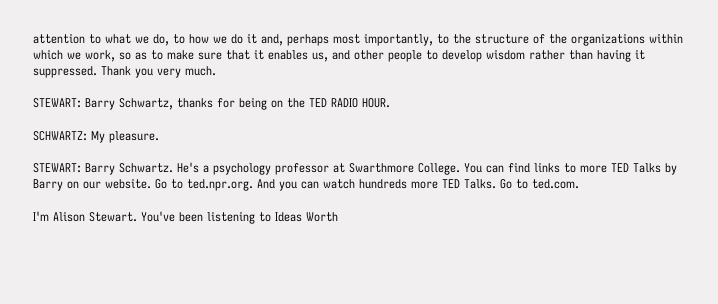attention to what we do, to how we do it and, perhaps most importantly, to the structure of the organizations within which we work, so as to make sure that it enables us, and other people to develop wisdom rather than having it suppressed. Thank you very much.

STEWART: Barry Schwartz, thanks for being on the TED RADIO HOUR.

SCHWARTZ: My pleasure.

STEWART: Barry Schwartz. He's a psychology professor at Swarthmore College. You can find links to more TED Talks by Barry on our website. Go to ted.npr.org. And you can watch hundreds more TED Talks. Go to ted.com.

I'm Alison Stewart. You've been listening to Ideas Worth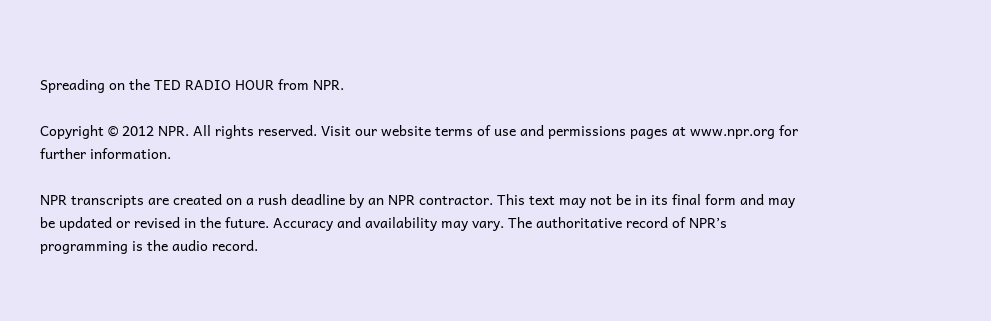Spreading on the TED RADIO HOUR from NPR.

Copyright © 2012 NPR. All rights reserved. Visit our website terms of use and permissions pages at www.npr.org for further information.

NPR transcripts are created on a rush deadline by an NPR contractor. This text may not be in its final form and may be updated or revised in the future. Accuracy and availability may vary. The authoritative record of NPR’s programming is the audio record.